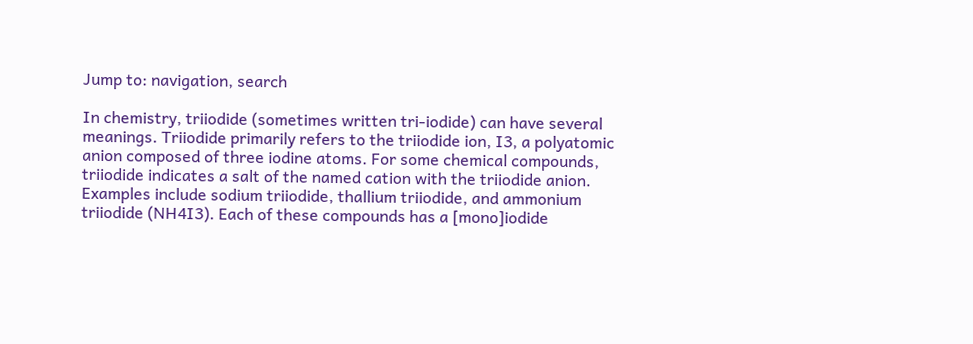Jump to: navigation, search

In chemistry, triiodide (sometimes written tri-iodide) can have several meanings. Triiodide primarily refers to the triiodide ion, I3, a polyatomic anion composed of three iodine atoms. For some chemical compounds, triiodide indicates a salt of the named cation with the triiodide anion. Examples include sodium triiodide, thallium triiodide, and ammonium triiodide (NH4I3). Each of these compounds has a [mono]iodide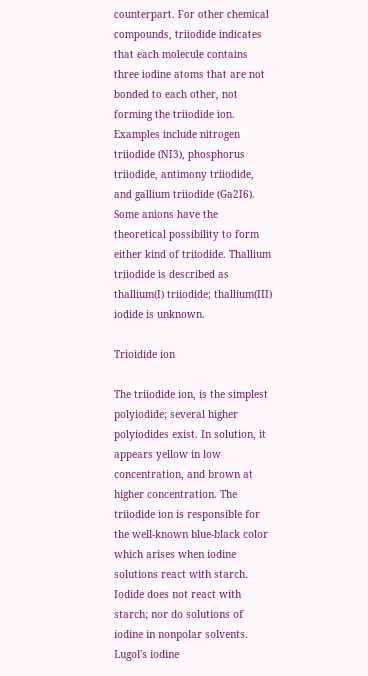counterpart. For other chemical compounds, triiodide indicates that each molecule contains three iodine atoms that are not bonded to each other, not forming the triiodide ion. Examples include nitrogen triiodide (NI3), phosphorus triiodide, antimony triiodide, and gallium triiodide (Ga2I6). Some anions have the theoretical possibility to form either kind of triiodide. Thallium triiodide is described as thallium(I) triiodide; thallium(III) iodide is unknown.

Trioidide ion

The triiodide ion, is the simplest polyiodide; several higher polyiodides exist. In solution, it appears yellow in low concentration, and brown at higher concentration. The triiodide ion is responsible for the well-known blue-black color which arises when iodine solutions react with starch. Iodide does not react with starch; nor do solutions of iodine in nonpolar solvents. Lugol's iodine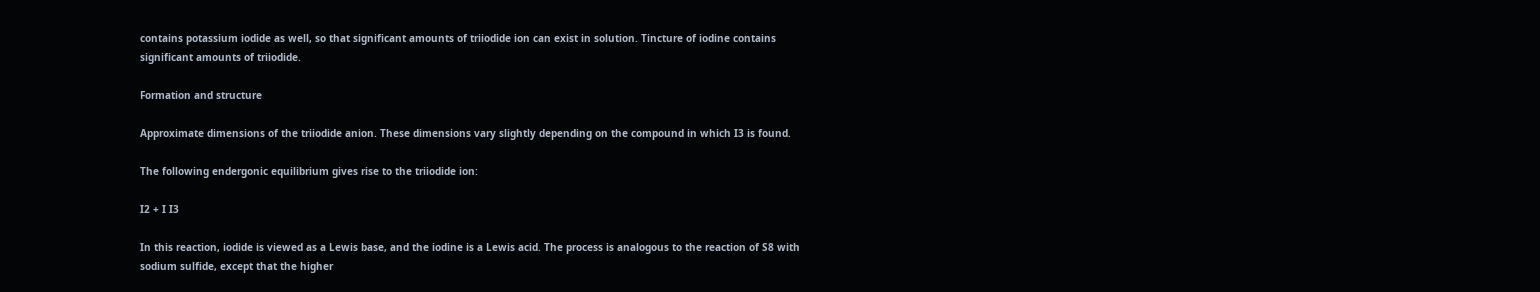contains potassium iodide as well, so that significant amounts of triiodide ion can exist in solution. Tincture of iodine contains significant amounts of triiodide.

Formation and structure

Approximate dimensions of the triiodide anion. These dimensions vary slightly depending on the compound in which I3 is found.

The following endergonic equilibrium gives rise to the triiodide ion:

I2 + I I3

In this reaction, iodide is viewed as a Lewis base, and the iodine is a Lewis acid. The process is analogous to the reaction of S8 with sodium sulfide, except that the higher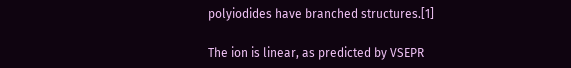polyiodides have branched structures.[1]

The ion is linear, as predicted by VSEPR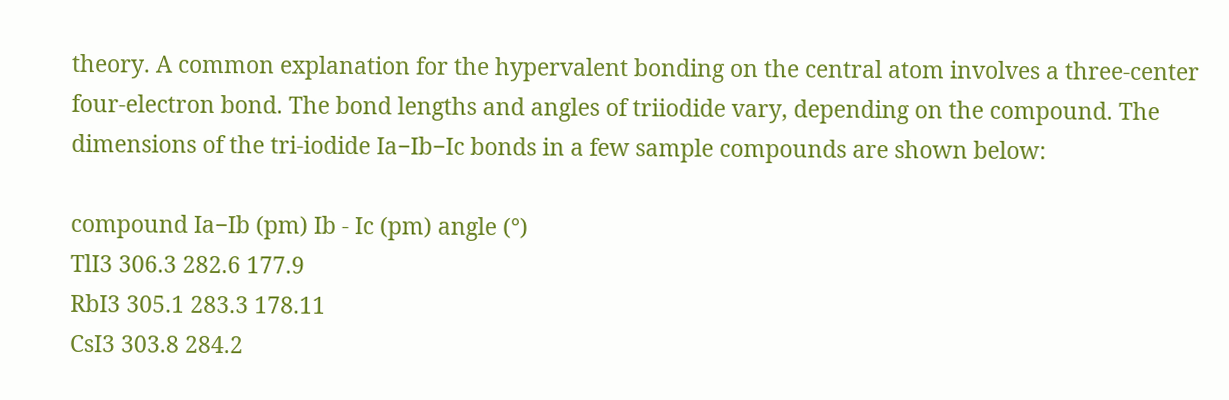theory. A common explanation for the hypervalent bonding on the central atom involves a three-center four-electron bond. The bond lengths and angles of triiodide vary, depending on the compound. The dimensions of the tri-iodide Ia−Ib−Ic bonds in a few sample compounds are shown below:

compound Ia−Ib (pm) Ib - Ic (pm) angle (°)
TlI3 306.3 282.6 177.9
RbI3 305.1 283.3 178.11
CsI3 303.8 284.2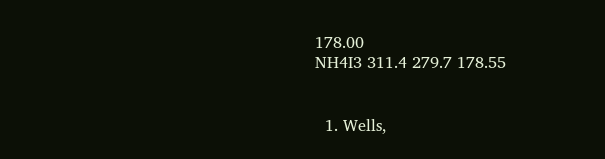178.00
NH4I3 311.4 279.7 178.55


  1. Wells,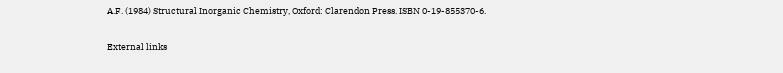A.F. (1984) Structural Inorganic Chemistry, Oxford: Clarendon Press. ISBN 0-19-855370-6.

External links